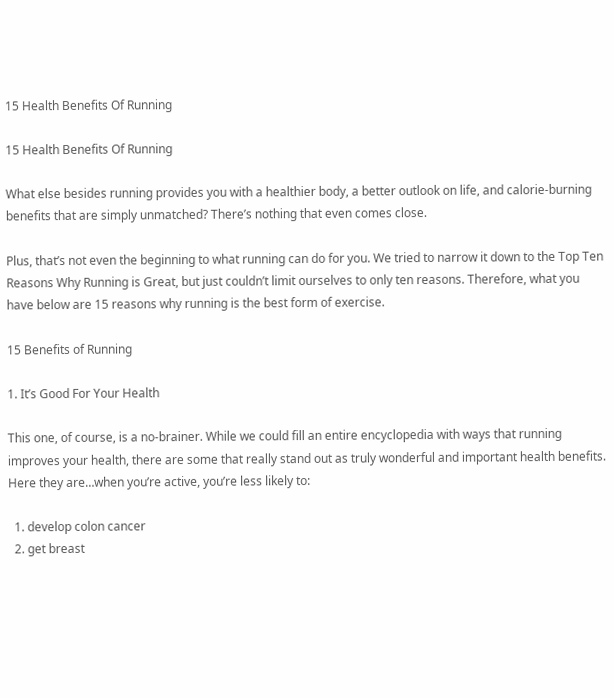15 Health Benefits Of Running

15 Health Benefits Of Running

What else besides running provides you with a healthier body, a better outlook on life, and calorie-burning benefits that are simply unmatched? There’s nothing that even comes close.

Plus, that’s not even the beginning to what running can do for you. We tried to narrow it down to the Top Ten Reasons Why Running is Great, but just couldn’t limit ourselves to only ten reasons. Therefore, what you have below are 15 reasons why running is the best form of exercise.

15 Benefits of Running

1. It’s Good For Your Health

This one, of course, is a no-brainer. While we could fill an entire encyclopedia with ways that running improves your health, there are some that really stand out as truly wonderful and important health benefits. Here they are…when you’re active, you’re less likely to:

  1. develop colon cancer
  2. get breast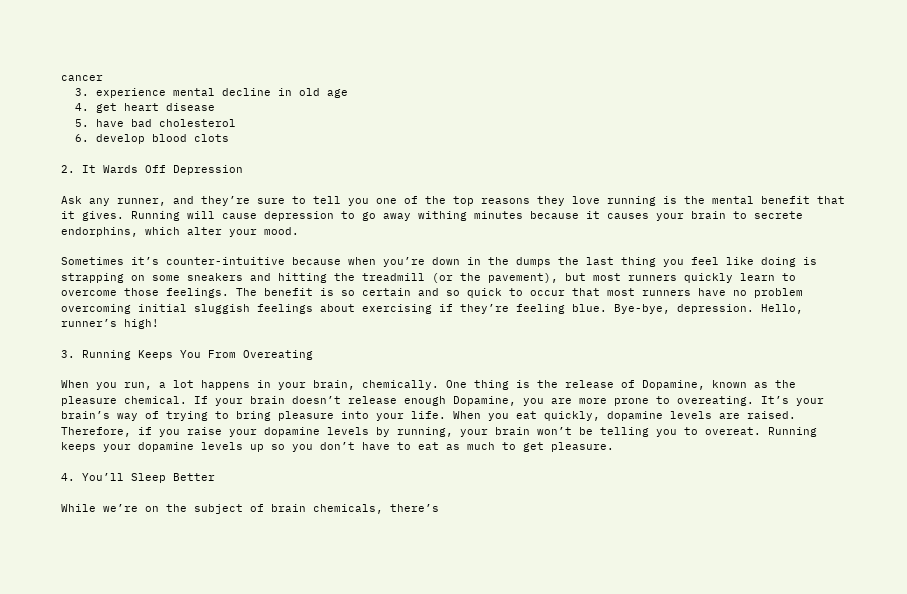cancer
  3. experience mental decline in old age
  4. get heart disease
  5. have bad cholesterol
  6. develop blood clots

2. It Wards Off Depression

Ask any runner, and they’re sure to tell you one of the top reasons they love running is the mental benefit that it gives. Running will cause depression to go away withing minutes because it causes your brain to secrete endorphins, which alter your mood.

Sometimes it’s counter-intuitive because when you’re down in the dumps the last thing you feel like doing is strapping on some sneakers and hitting the treadmill (or the pavement), but most runners quickly learn to overcome those feelings. The benefit is so certain and so quick to occur that most runners have no problem overcoming initial sluggish feelings about exercising if they’re feeling blue. Bye-bye, depression. Hello, runner’s high!

3. Running Keeps You From Overeating

When you run, a lot happens in your brain, chemically. One thing is the release of Dopamine, known as the pleasure chemical. If your brain doesn’t release enough Dopamine, you are more prone to overeating. It’s your brain’s way of trying to bring pleasure into your life. When you eat quickly, dopamine levels are raised. Therefore, if you raise your dopamine levels by running, your brain won’t be telling you to overeat. Running keeps your dopamine levels up so you don’t have to eat as much to get pleasure.

4. You’ll Sleep Better

While we’re on the subject of brain chemicals, there’s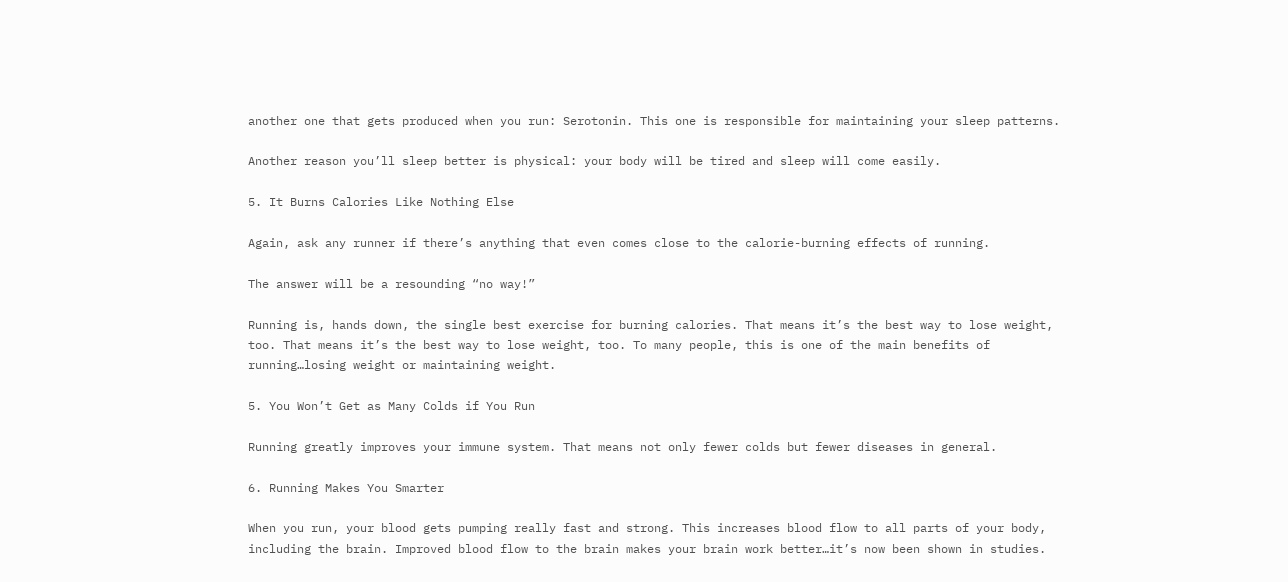another one that gets produced when you run: Serotonin. This one is responsible for maintaining your sleep patterns.

Another reason you’ll sleep better is physical: your body will be tired and sleep will come easily.

5. It Burns Calories Like Nothing Else

Again, ask any runner if there’s anything that even comes close to the calorie-burning effects of running.

The answer will be a resounding “no way!”

Running is, hands down, the single best exercise for burning calories. That means it’s the best way to lose weight, too. That means it’s the best way to lose weight, too. To many people, this is one of the main benefits of running…losing weight or maintaining weight.

5. You Won’t Get as Many Colds if You Run

Running greatly improves your immune system. That means not only fewer colds but fewer diseases in general.

6. Running Makes You Smarter

When you run, your blood gets pumping really fast and strong. This increases blood flow to all parts of your body, including the brain. Improved blood flow to the brain makes your brain work better…it’s now been shown in studies.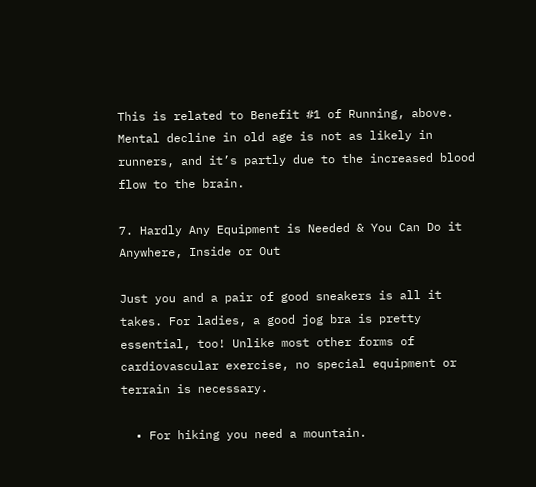This is related to Benefit #1 of Running, above. Mental decline in old age is not as likely in runners, and it’s partly due to the increased blood flow to the brain.

7. Hardly Any Equipment is Needed & You Can Do it Anywhere, Inside or Out

Just you and a pair of good sneakers is all it takes. For ladies, a good jog bra is pretty essential, too! Unlike most other forms of cardiovascular exercise, no special equipment or terrain is necessary.

  • For hiking you need a mountain.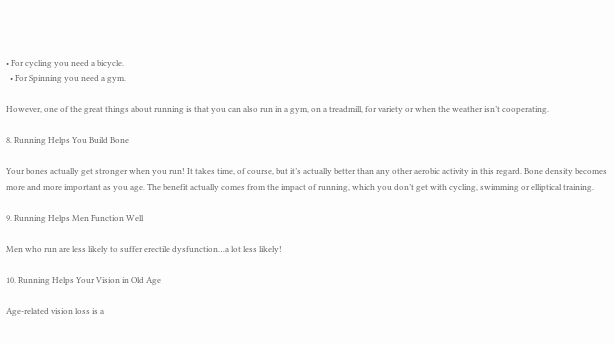• For cycling you need a bicycle.
  • For Spinning you need a gym.

However, one of the great things about running is that you can also run in a gym, on a treadmill, for variety or when the weather isn’t cooperating.

8. Running Helps You Build Bone

Your bones actually get stronger when you run! It takes time, of course, but it’s actually better than any other aerobic activity in this regard. Bone density becomes more and more important as you age. The benefit actually comes from the impact of running, which you don’t get with cycling, swimming or elliptical training.

9. Running Helps Men Function Well

Men who run are less likely to suffer erectile dysfunction…a lot less likely!

10. Running Helps Your Vision in Old Age

Age-related vision loss is a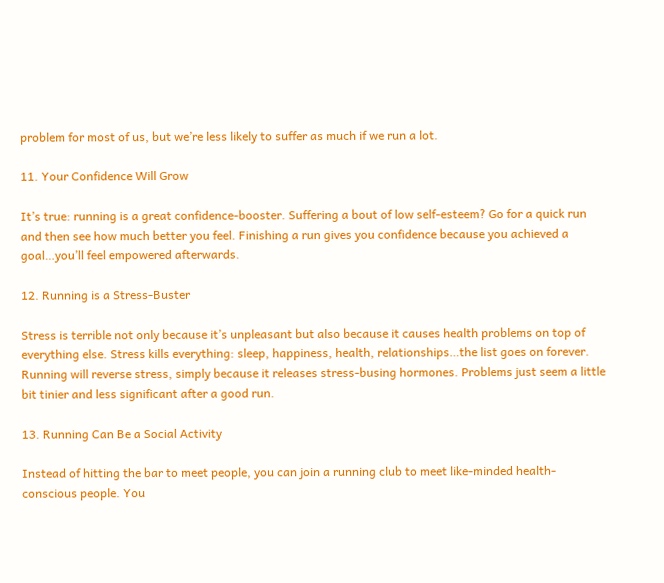problem for most of us, but we’re less likely to suffer as much if we run a lot.

11. Your Confidence Will Grow

It’s true: running is a great confidence-booster. Suffering a bout of low self-esteem? Go for a quick run and then see how much better you feel. Finishing a run gives you confidence because you achieved a goal…you’ll feel empowered afterwards.

12. Running is a Stress-Buster

Stress is terrible not only because it’s unpleasant but also because it causes health problems on top of everything else. Stress kills everything: sleep, happiness, health, relationships…the list goes on forever. Running will reverse stress, simply because it releases stress-busing hormones. Problems just seem a little bit tinier and less significant after a good run.

13. Running Can Be a Social Activity

Instead of hitting the bar to meet people, you can join a running club to meet like-minded health-conscious people. You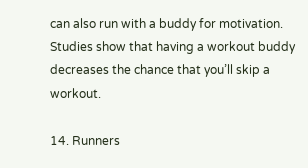can also run with a buddy for motivation. Studies show that having a workout buddy decreases the chance that you’ll skip a workout.

14. Runners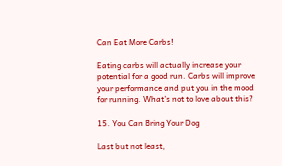Can Eat More Carbs!

Eating carbs will actually increase your potential for a good run. Carbs will improve your performance and put you in the mood for running. What’s not to love about this?

15. You Can Bring Your Dog

Last but not least,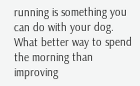running is something you can do with your dog. What better way to spend the morning than improving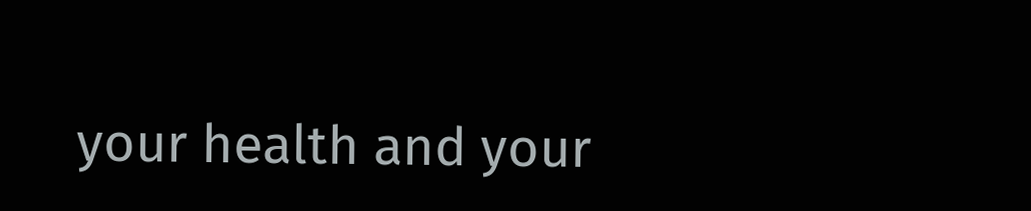your health and your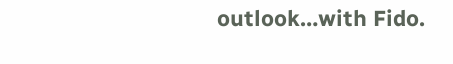outlook…with Fido.